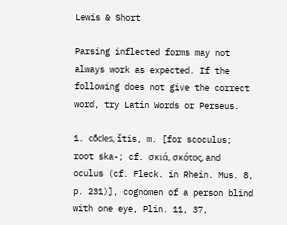Lewis & Short

Parsing inflected forms may not always work as expected. If the following does not give the correct word, try Latin Words or Perseus.

1. cō̆cles, ĭtis, m. [for scoculus; root ska-; cf. σκιά, σκότος, and oculus (cf. Fleck. in Rhein. Mus. 8, p. 231)], cognomen of a person blind with one eye, Plin. 11, 37,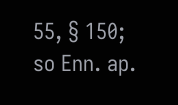55, § 150; so Enn. ap.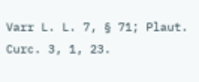Varr L. L. 7, § 71; Plaut. Curc. 3, 1, 23.